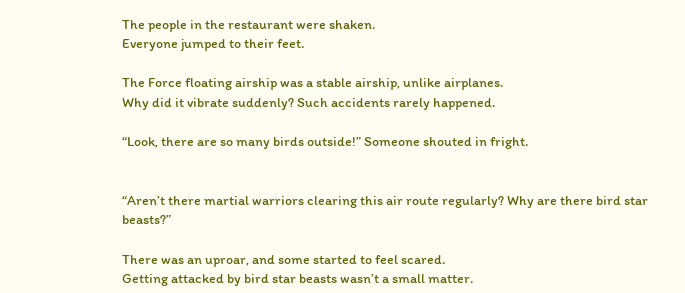The people in the restaurant were shaken.
Everyone jumped to their feet.

The Force floating airship was a stable airship, unlike airplanes.
Why did it vibrate suddenly? Such accidents rarely happened.

“Look, there are so many birds outside!” Someone shouted in fright.


“Aren’t there martial warriors clearing this air route regularly? Why are there bird star beasts?”

There was an uproar, and some started to feel scared.
Getting attacked by bird star beasts wasn’t a small matter.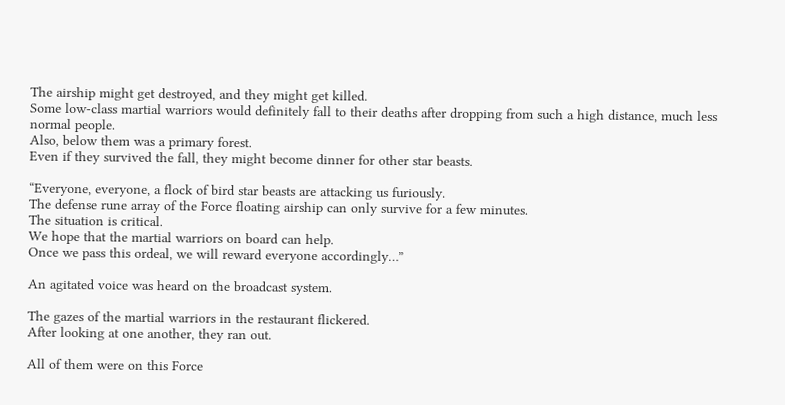The airship might get destroyed, and they might get killed.
Some low-class martial warriors would definitely fall to their deaths after dropping from such a high distance, much less normal people.
Also, below them was a primary forest.
Even if they survived the fall, they might become dinner for other star beasts.

“Everyone, everyone, a flock of bird star beasts are attacking us furiously.
The defense rune array of the Force floating airship can only survive for a few minutes.
The situation is critical.
We hope that the martial warriors on board can help.
Once we pass this ordeal, we will reward everyone accordingly…”

An agitated voice was heard on the broadcast system.

The gazes of the martial warriors in the restaurant flickered.
After looking at one another, they ran out.

All of them were on this Force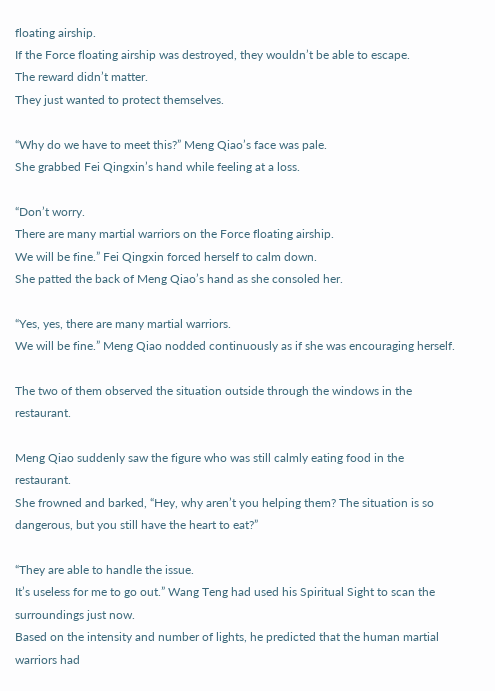floating airship.
If the Force floating airship was destroyed, they wouldn’t be able to escape.
The reward didn’t matter.
They just wanted to protect themselves.

“Why do we have to meet this?” Meng Qiao’s face was pale.
She grabbed Fei Qingxin’s hand while feeling at a loss.

“Don’t worry.
There are many martial warriors on the Force floating airship.
We will be fine.” Fei Qingxin forced herself to calm down.
She patted the back of Meng Qiao’s hand as she consoled her.

“Yes, yes, there are many martial warriors.
We will be fine.” Meng Qiao nodded continuously as if she was encouraging herself.

The two of them observed the situation outside through the windows in the restaurant.

Meng Qiao suddenly saw the figure who was still calmly eating food in the restaurant.
She frowned and barked, “Hey, why aren’t you helping them? The situation is so dangerous, but you still have the heart to eat?”

“They are able to handle the issue.
It’s useless for me to go out.” Wang Teng had used his Spiritual Sight to scan the surroundings just now.
Based on the intensity and number of lights, he predicted that the human martial warriors had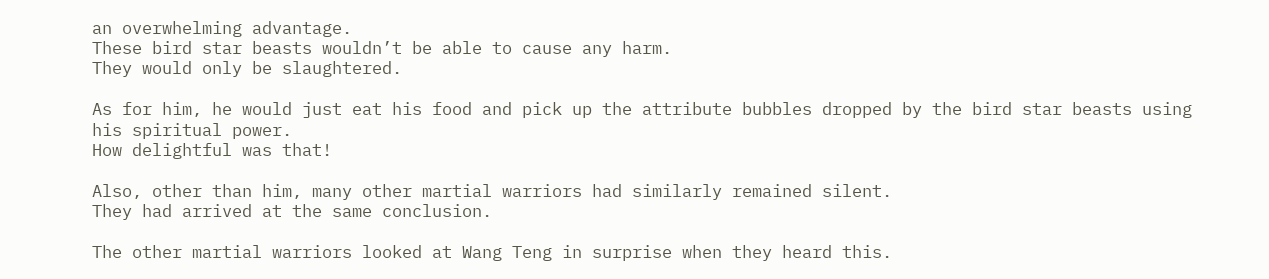an overwhelming advantage.
These bird star beasts wouldn’t be able to cause any harm.
They would only be slaughtered.

As for him, he would just eat his food and pick up the attribute bubbles dropped by the bird star beasts using his spiritual power.
How delightful was that!

Also, other than him, many other martial warriors had similarly remained silent.
They had arrived at the same conclusion.

The other martial warriors looked at Wang Teng in surprise when they heard this.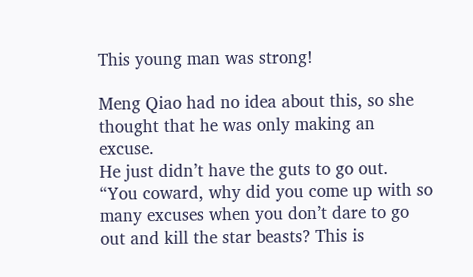This young man was strong!

Meng Qiao had no idea about this, so she thought that he was only making an excuse.
He just didn’t have the guts to go out.
“You coward, why did you come up with so many excuses when you don’t dare to go out and kill the star beasts? This is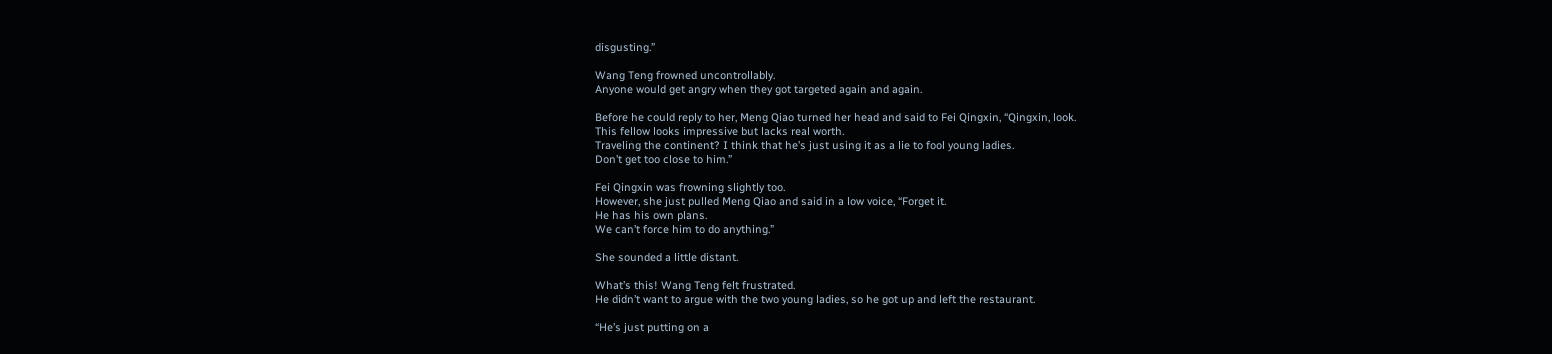disgusting.”

Wang Teng frowned uncontrollably.
Anyone would get angry when they got targeted again and again.

Before he could reply to her, Meng Qiao turned her head and said to Fei Qingxin, “Qingxin, look.
This fellow looks impressive but lacks real worth.
Traveling the continent? I think that he’s just using it as a lie to fool young ladies.
Don’t get too close to him.”

Fei Qingxin was frowning slightly too.
However, she just pulled Meng Qiao and said in a low voice, “Forget it.
He has his own plans.
We can’t force him to do anything.”

She sounded a little distant.

What’s this! Wang Teng felt frustrated.
He didn’t want to argue with the two young ladies, so he got up and left the restaurant.

“He’s just putting on a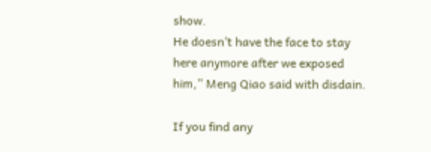show.
He doesn’t have the face to stay here anymore after we exposed him,” Meng Qiao said with disdain.

If you find any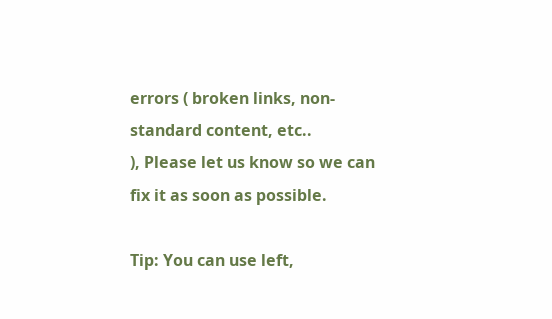errors ( broken links, non-standard content, etc..
), Please let us know so we can fix it as soon as possible.

Tip: You can use left,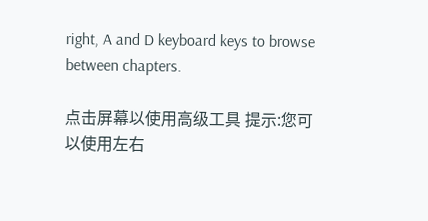right, A and D keyboard keys to browse between chapters.

点击屏幕以使用高级工具 提示:您可以使用左右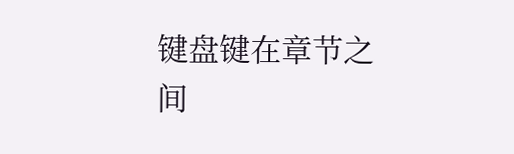键盘键在章节之间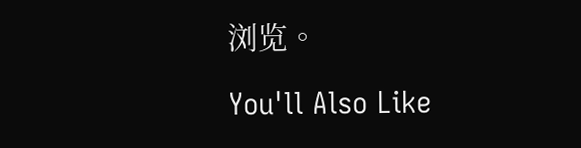浏览。

You'll Also Like